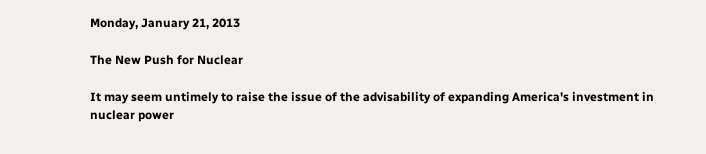Monday, January 21, 2013

The New Push for Nuclear

It may seem untimely to raise the issue of the advisability of expanding America's investment in nuclear power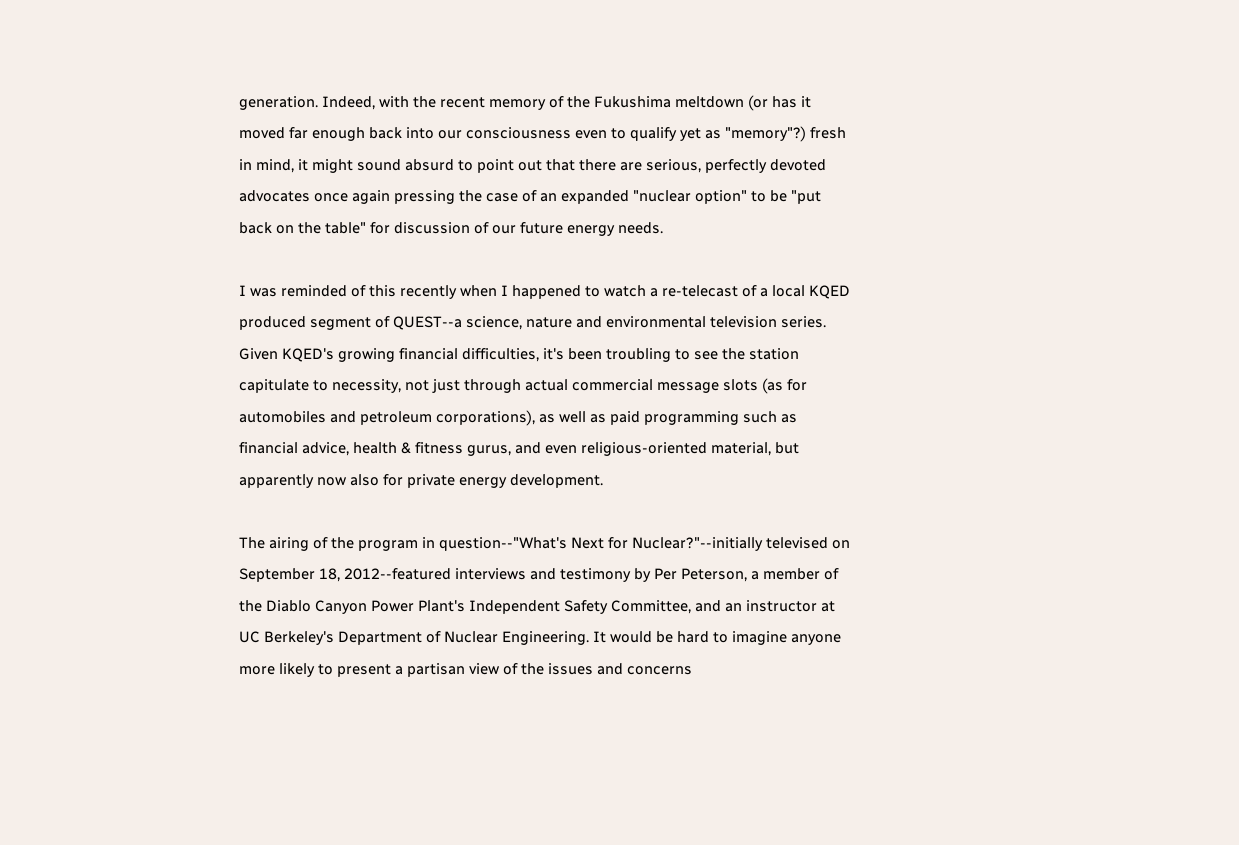generation. Indeed, with the recent memory of the Fukushima meltdown (or has it moved far enough back into our consciousness even to qualify yet as "memory"?) fresh in mind, it might sound absurd to point out that there are serious, perfectly devoted advocates once again pressing the case of an expanded "nuclear option" to be "put back on the table" for discussion of our future energy needs.

I was reminded of this recently when I happened to watch a re-telecast of a local KQED produced segment of QUEST--a science, nature and environmental television series. Given KQED's growing financial difficulties, it's been troubling to see the station capitulate to necessity, not just through actual commercial message slots (as for automobiles and petroleum corporations), as well as paid programming such as financial advice, health & fitness gurus, and even religious-oriented material, but apparently now also for private energy development.

The airing of the program in question--"What's Next for Nuclear?"--initially televised on September 18, 2012--featured interviews and testimony by Per Peterson, a member of the Diablo Canyon Power Plant's Independent Safety Committee, and an instructor at UC Berkeley's Department of Nuclear Engineering. It would be hard to imagine anyone more likely to present a partisan view of the issues and concerns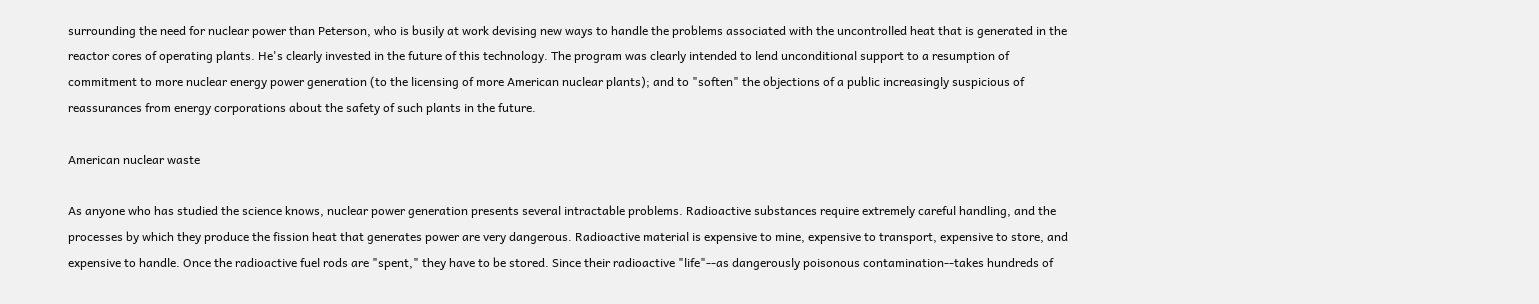surrounding the need for nuclear power than Peterson, who is busily at work devising new ways to handle the problems associated with the uncontrolled heat that is generated in the reactor cores of operating plants. He's clearly invested in the future of this technology. The program was clearly intended to lend unconditional support to a resumption of commitment to more nuclear energy power generation (to the licensing of more American nuclear plants); and to "soften" the objections of a public increasingly suspicious of reassurances from energy corporations about the safety of such plants in the future.

American nuclear waste

As anyone who has studied the science knows, nuclear power generation presents several intractable problems. Radioactive substances require extremely careful handling, and the processes by which they produce the fission heat that generates power are very dangerous. Radioactive material is expensive to mine, expensive to transport, expensive to store, and expensive to handle. Once the radioactive fuel rods are "spent," they have to be stored. Since their radioactive "life"--as dangerously poisonous contamination--takes hundreds of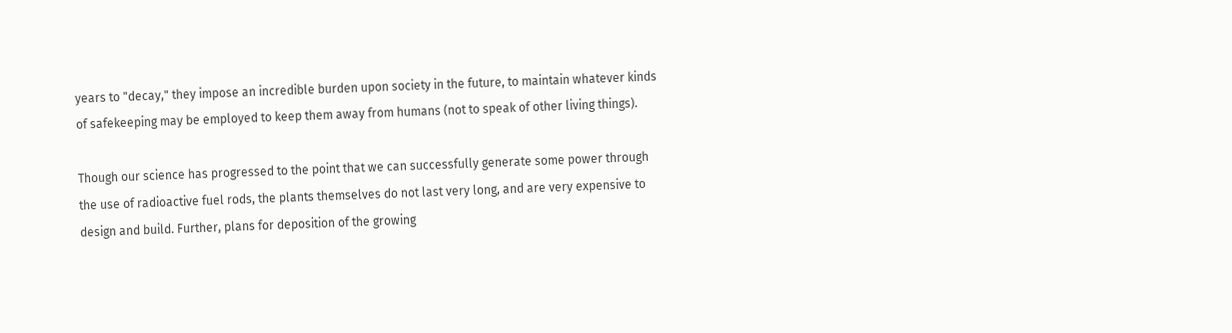years to "decay," they impose an incredible burden upon society in the future, to maintain whatever kinds of safekeeping may be employed to keep them away from humans (not to speak of other living things).

Though our science has progressed to the point that we can successfully generate some power through the use of radioactive fuel rods, the plants themselves do not last very long, and are very expensive to design and build. Further, plans for deposition of the growing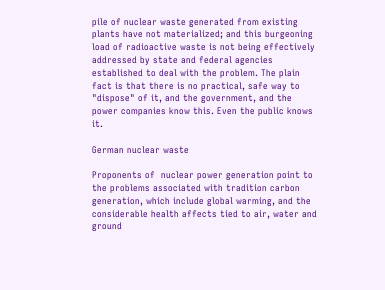pile of nuclear waste generated from existing plants have not materialized; and this burgeoning load of radioactive waste is not being effectively addressed by state and federal agencies established to deal with the problem. The plain fact is that there is no practical, safe way to "dispose" of it, and the government, and the power companies know this. Even the public knows it.

German nuclear waste

Proponents of  nuclear power generation point to the problems associated with tradition carbon generation, which include global warming, and the considerable health affects tied to air, water and ground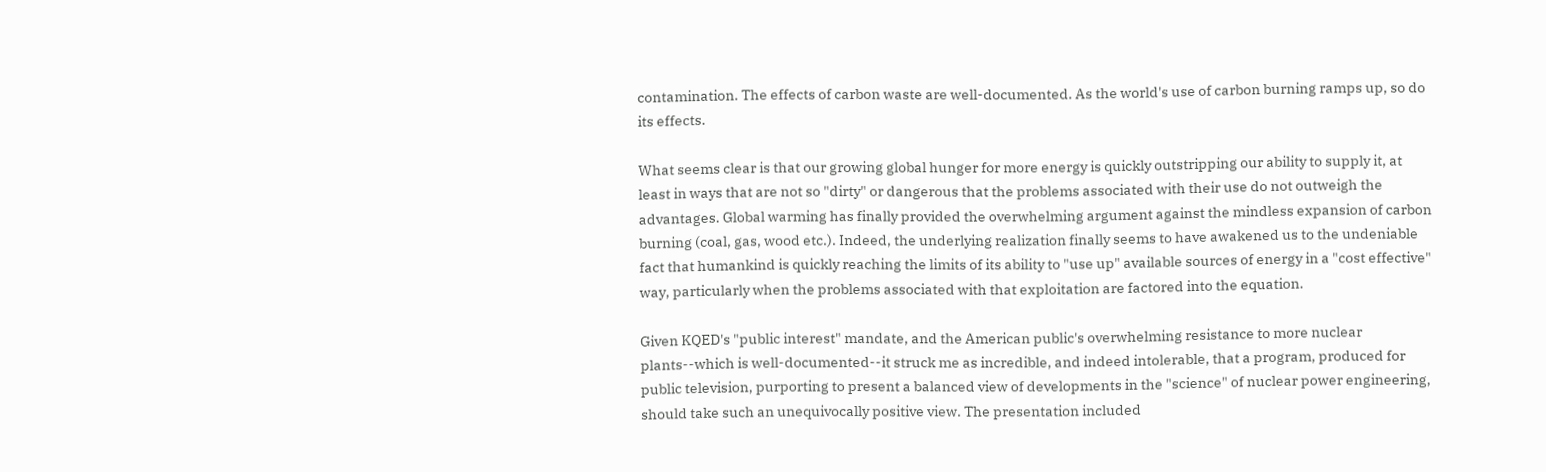contamination. The effects of carbon waste are well-documented. As the world's use of carbon burning ramps up, so do its effects.

What seems clear is that our growing global hunger for more energy is quickly outstripping our ability to supply it, at least in ways that are not so "dirty" or dangerous that the problems associated with their use do not outweigh the advantages. Global warming has finally provided the overwhelming argument against the mindless expansion of carbon burning (coal, gas, wood etc.). Indeed, the underlying realization finally seems to have awakened us to the undeniable fact that humankind is quickly reaching the limits of its ability to "use up" available sources of energy in a "cost effective" way, particularly when the problems associated with that exploitation are factored into the equation.

Given KQED's "public interest" mandate, and the American public's overwhelming resistance to more nuclear plants--which is well-documented--it struck me as incredible, and indeed intolerable, that a program, produced for public television, purporting to present a balanced view of developments in the "science" of nuclear power engineering, should take such an unequivocally positive view. The presentation included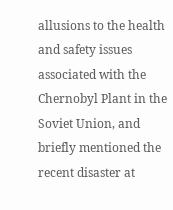allusions to the health and safety issues associated with the Chernobyl Plant in the Soviet Union, and briefly mentioned the recent disaster at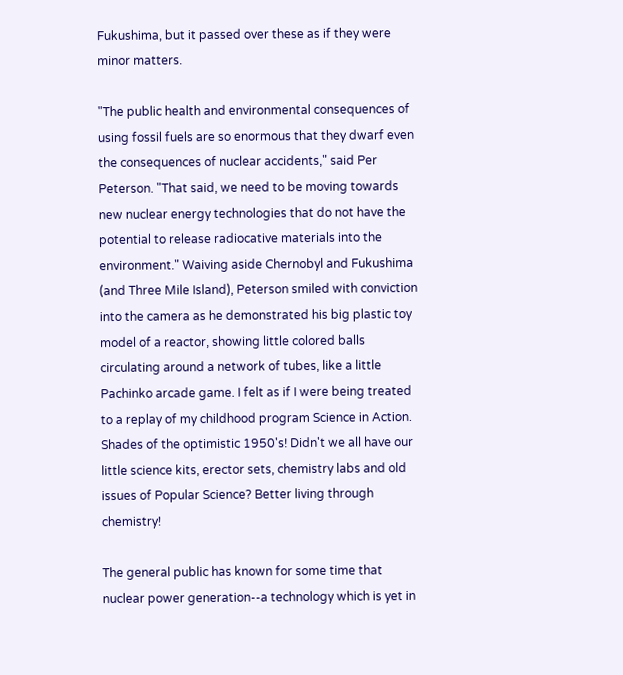Fukushima, but it passed over these as if they were minor matters.

"The public health and environmental consequences of using fossil fuels are so enormous that they dwarf even the consequences of nuclear accidents," said Per Peterson. "That said, we need to be moving towards new nuclear energy technologies that do not have the potential to release radiocative materials into the environment." Waiving aside Chernobyl and Fukushima (and Three Mile Island), Peterson smiled with conviction into the camera as he demonstrated his big plastic toy model of a reactor, showing little colored balls circulating around a network of tubes, like a little Pachinko arcade game. I felt as if I were being treated to a replay of my childhood program Science in Action. Shades of the optimistic 1950's! Didn't we all have our little science kits, erector sets, chemistry labs and old issues of Popular Science? Better living through chemistry!

The general public has known for some time that nuclear power generation--a technology which is yet in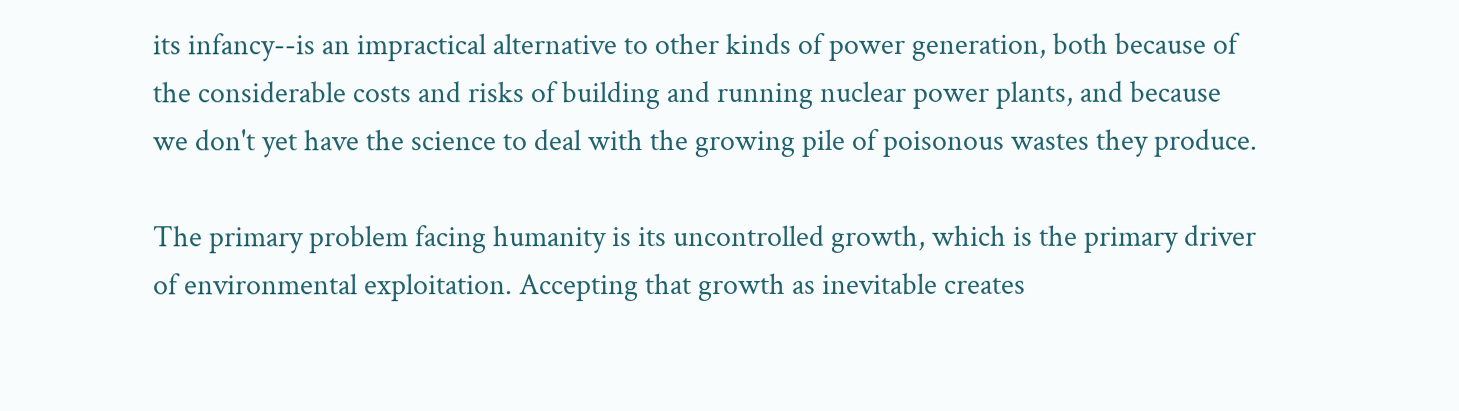its infancy--is an impractical alternative to other kinds of power generation, both because of the considerable costs and risks of building and running nuclear power plants, and because we don't yet have the science to deal with the growing pile of poisonous wastes they produce.

The primary problem facing humanity is its uncontrolled growth, which is the primary driver of environmental exploitation. Accepting that growth as inevitable creates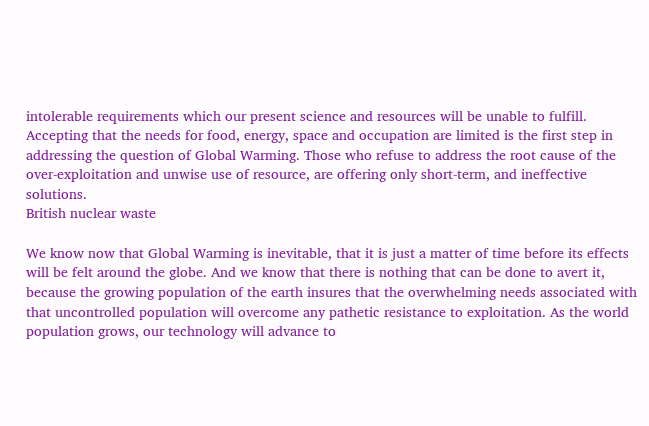intolerable requirements which our present science and resources will be unable to fulfill. Accepting that the needs for food, energy, space and occupation are limited is the first step in addressing the question of Global Warming. Those who refuse to address the root cause of the over-exploitation and unwise use of resource, are offering only short-term, and ineffective solutions.
British nuclear waste

We know now that Global Warming is inevitable, that it is just a matter of time before its effects will be felt around the globe. And we know that there is nothing that can be done to avert it, because the growing population of the earth insures that the overwhelming needs associated with that uncontrolled population will overcome any pathetic resistance to exploitation. As the world population grows, our technology will advance to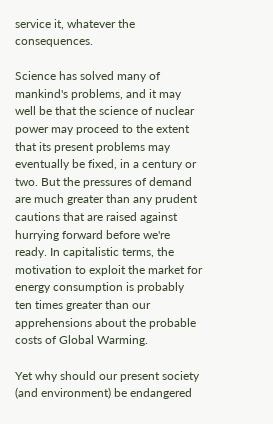service it, whatever the consequences.

Science has solved many of mankind's problems, and it may well be that the science of nuclear power may proceed to the extent that its present problems may eventually be fixed, in a century or two. But the pressures of demand are much greater than any prudent cautions that are raised against hurrying forward before we're ready. In capitalistic terms, the motivation to exploit the market for energy consumption is probably ten times greater than our apprehensions about the probable costs of Global Warming.

Yet why should our present society (and environment) be endangered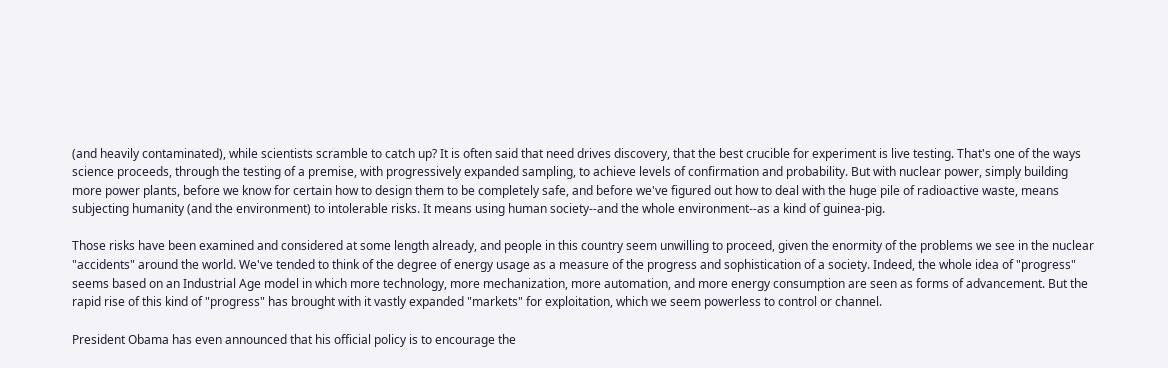(and heavily contaminated), while scientists scramble to catch up? It is often said that need drives discovery, that the best crucible for experiment is live testing. That's one of the ways science proceeds, through the testing of a premise, with progressively expanded sampling, to achieve levels of confirmation and probability. But with nuclear power, simply building more power plants, before we know for certain how to design them to be completely safe, and before we've figured out how to deal with the huge pile of radioactive waste, means subjecting humanity (and the environment) to intolerable risks. It means using human society--and the whole environment--as a kind of guinea-pig.

Those risks have been examined and considered at some length already, and people in this country seem unwilling to proceed, given the enormity of the problems we see in the nuclear "accidents" around the world. We've tended to think of the degree of energy usage as a measure of the progress and sophistication of a society. Indeed, the whole idea of "progress" seems based on an Industrial Age model in which more technology, more mechanization, more automation, and more energy consumption are seen as forms of advancement. But the rapid rise of this kind of "progress" has brought with it vastly expanded "markets" for exploitation, which we seem powerless to control or channel.

President Obama has even announced that his official policy is to encourage the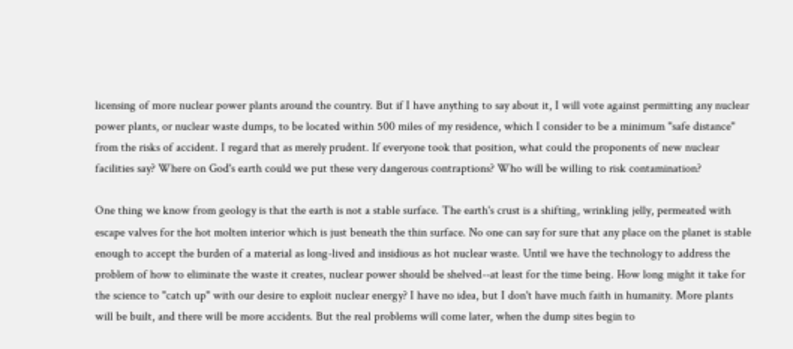licensing of more nuclear power plants around the country. But if I have anything to say about it, I will vote against permitting any nuclear power plants, or nuclear waste dumps, to be located within 500 miles of my residence, which I consider to be a minimum "safe distance" from the risks of accident. I regard that as merely prudent. If everyone took that position, what could the proponents of new nuclear facilities say? Where on God's earth could we put these very dangerous contraptions? Who will be willing to risk contamination?

One thing we know from geology is that the earth is not a stable surface. The earth's crust is a shifting, wrinkling jelly, permeated with escape valves for the hot molten interior which is just beneath the thin surface. No one can say for sure that any place on the planet is stable enough to accept the burden of a material as long-lived and insidious as hot nuclear waste. Until we have the technology to address the problem of how to eliminate the waste it creates, nuclear power should be shelved--at least for the time being. How long might it take for the science to "catch up" with our desire to exploit nuclear energy? I have no idea, but I don't have much faith in humanity. More plants will be built, and there will be more accidents. But the real problems will come later, when the dump sites begin to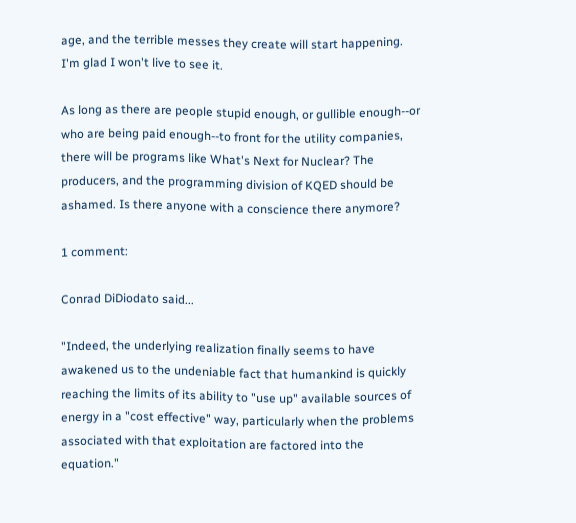age, and the terrible messes they create will start happening. I'm glad I won't live to see it.

As long as there are people stupid enough, or gullible enough--or who are being paid enough--to front for the utility companies, there will be programs like What's Next for Nuclear? The producers, and the programming division of KQED should be ashamed. Is there anyone with a conscience there anymore?

1 comment:

Conrad DiDiodato said...

"Indeed, the underlying realization finally seems to have awakened us to the undeniable fact that humankind is quickly reaching the limits of its ability to "use up" available sources of energy in a "cost effective" way, particularly when the problems associated with that exploitation are factored into the equation."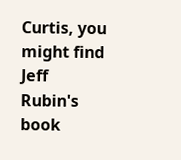Curtis, you might find Jeff Rubin's book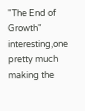"The End of Growth" interesting,one pretty much making the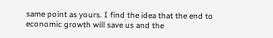same point as yours. I find the idea that the end to economic growth will save us and the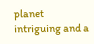planet intriguing and a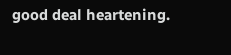good deal heartening.